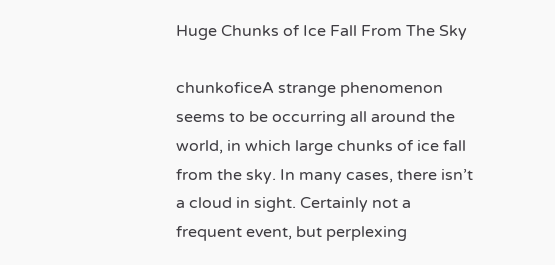Huge Chunks of Ice Fall From The Sky

chunkoficeA strange phenomenon seems to be occurring all around the world, in which large chunks of ice fall from the sky. In many cases, there isn’t a cloud in sight. Certainly not a frequent event, but perplexing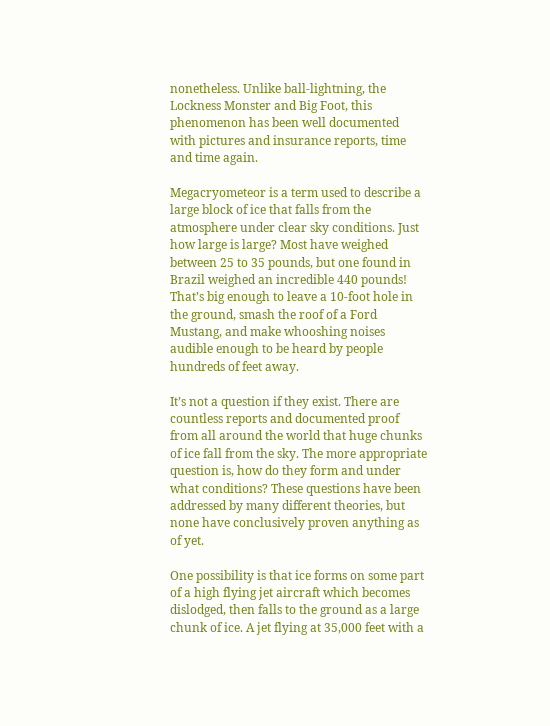nonetheless. Unlike ball-lightning, the Lockness Monster and Big Foot, this phenomenon has been well documented with pictures and insurance reports, time and time again.

Megacryometeor is a term used to describe a large block of ice that falls from the atmosphere under clear sky conditions. Just how large is large? Most have weighed between 25 to 35 pounds, but one found in Brazil weighed an incredible 440 pounds! That’s big enough to leave a 10-foot hole in the ground, smash the roof of a Ford Mustang, and make whooshing noises audible enough to be heard by people hundreds of feet away.

It’s not a question if they exist. There are countless reports and documented proof from all around the world that huge chunks of ice fall from the sky. The more appropriate question is, how do they form and under what conditions? These questions have been addressed by many different theories, but none have conclusively proven anything as of yet.

One possibility is that ice forms on some part of a high flying jet aircraft which becomes dislodged, then falls to the ground as a large chunk of ice. A jet flying at 35,000 feet with a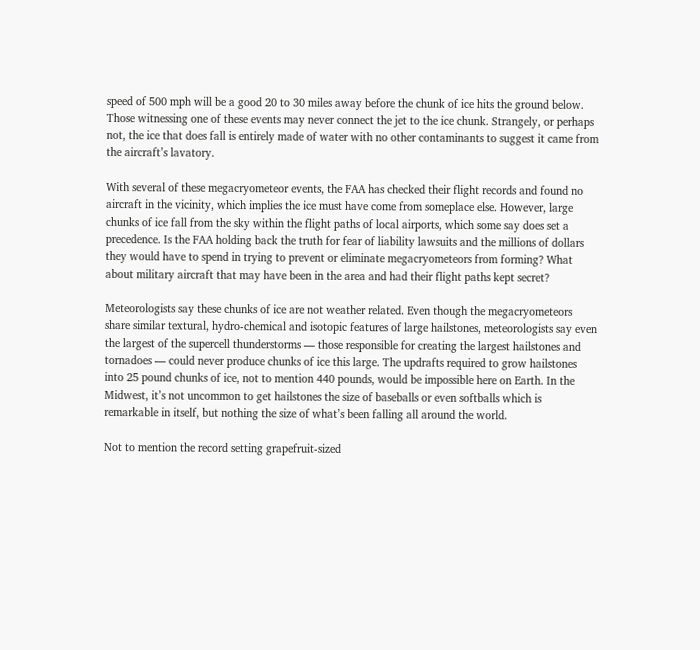speed of 500 mph will be a good 20 to 30 miles away before the chunk of ice hits the ground below. Those witnessing one of these events may never connect the jet to the ice chunk. Strangely, or perhaps not, the ice that does fall is entirely made of water with no other contaminants to suggest it came from the aircraft’s lavatory.

With several of these megacryometeor events, the FAA has checked their flight records and found no aircraft in the vicinity, which implies the ice must have come from someplace else. However, large chunks of ice fall from the sky within the flight paths of local airports, which some say does set a precedence. Is the FAA holding back the truth for fear of liability lawsuits and the millions of dollars they would have to spend in trying to prevent or eliminate megacryometeors from forming? What about military aircraft that may have been in the area and had their flight paths kept secret?

Meteorologists say these chunks of ice are not weather related. Even though the megacryometeors share similar textural, hydro-chemical and isotopic features of large hailstones, meteorologists say even the largest of the supercell thunderstorms — those responsible for creating the largest hailstones and tornadoes — could never produce chunks of ice this large. The updrafts required to grow hailstones into 25 pound chunks of ice, not to mention 440 pounds, would be impossible here on Earth. In the Midwest, it’s not uncommon to get hailstones the size of baseballs or even softballs which is remarkable in itself, but nothing the size of what’s been falling all around the world.

Not to mention the record setting grapefruit-sized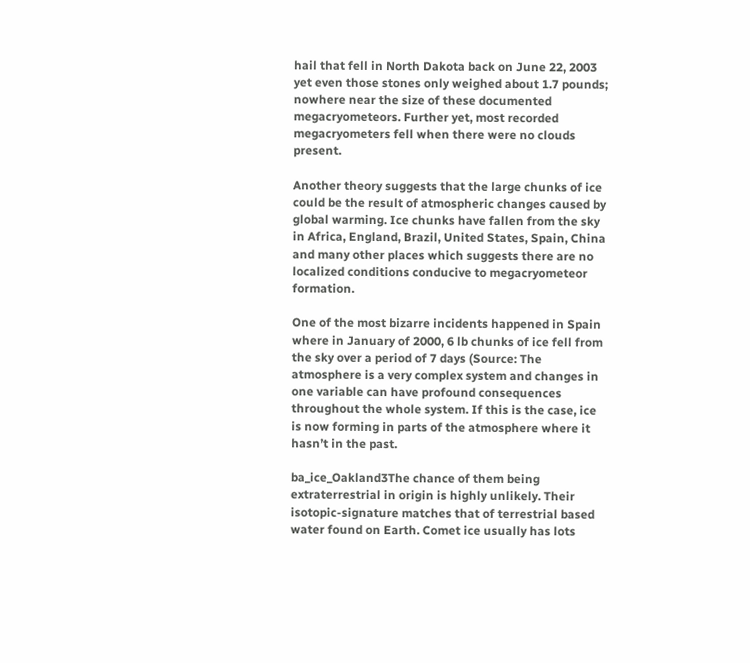hail that fell in North Dakota back on June 22, 2003 yet even those stones only weighed about 1.7 pounds; nowhere near the size of these documented megacryometeors. Further yet, most recorded megacryometers fell when there were no clouds present.

Another theory suggests that the large chunks of ice could be the result of atmospheric changes caused by global warming. Ice chunks have fallen from the sky in Africa, England, Brazil, United States, Spain, China and many other places which suggests there are no localized conditions conducive to megacryometeor formation.

One of the most bizarre incidents happened in Spain where in January of 2000, 6 lb chunks of ice fell from the sky over a period of 7 days (Source: The atmosphere is a very complex system and changes in one variable can have profound consequences throughout the whole system. If this is the case, ice is now forming in parts of the atmosphere where it hasn’t in the past.

ba_ice_Oakland3The chance of them being extraterrestrial in origin is highly unlikely. Their isotopic-signature matches that of terrestrial based water found on Earth. Comet ice usually has lots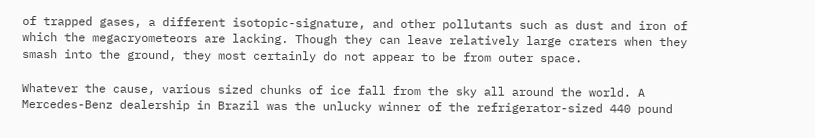of trapped gases, a different isotopic-signature, and other pollutants such as dust and iron of which the megacryometeors are lacking. Though they can leave relatively large craters when they smash into the ground, they most certainly do not appear to be from outer space.

Whatever the cause, various sized chunks of ice fall from the sky all around the world. A Mercedes-Benz dealership in Brazil was the unlucky winner of the refrigerator-sized 440 pound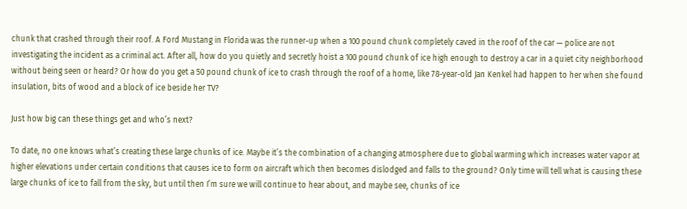chunk that crashed through their roof. A Ford Mustang in Florida was the runner-up when a 100 pound chunk completely caved in the roof of the car — police are not investigating the incident as a criminal act. After all, how do you quietly and secretly hoist a 100 pound chunk of ice high enough to destroy a car in a quiet city neighborhood without being seen or heard? Or how do you get a 50 pound chunk of ice to crash through the roof of a home, like 78-year-old Jan Kenkel had happen to her when she found insulation, bits of wood and a block of ice beside her TV?

Just how big can these things get and who’s next?

To date, no one knows what’s creating these large chunks of ice. Maybe it’s the combination of a changing atmosphere due to global warming which increases water vapor at higher elevations under certain conditions that causes ice to form on aircraft which then becomes dislodged and falls to the ground? Only time will tell what is causing these large chunks of ice to fall from the sky, but until then I’m sure we will continue to hear about, and maybe see, chunks of ice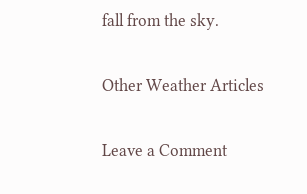fall from the sky.

Other Weather Articles

Leave a Comment